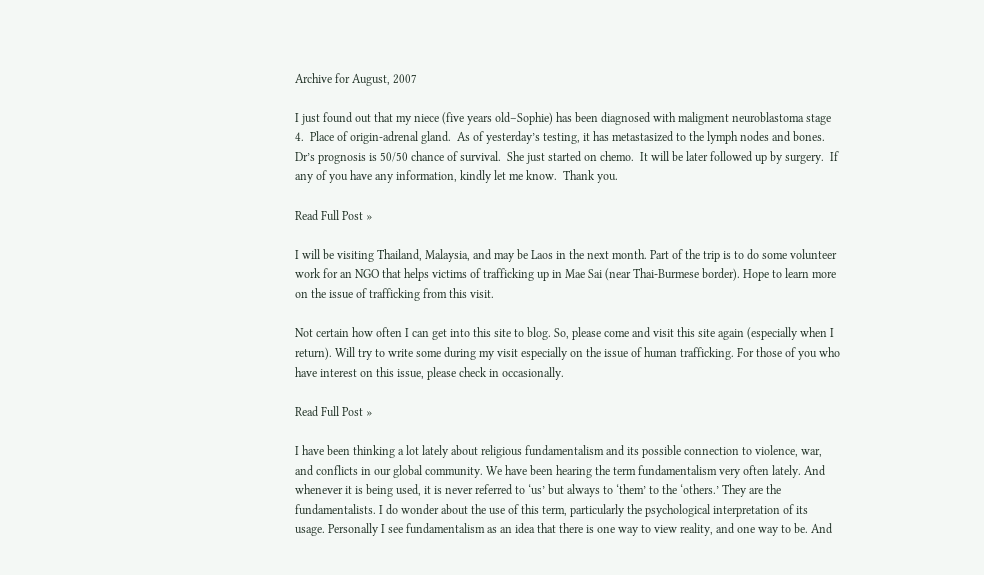Archive for August, 2007

I just found out that my niece (five years old–Sophie) has been diagnosed with maligment neuroblastoma stage 4.  Place of origin-adrenal gland.  As of yesterday’s testing, it has metastasized to the lymph nodes and bones.  Dr’s prognosis is 50/50 chance of survival.  She just started on chemo.  It will be later followed up by surgery.  If any of you have any information, kindly let me know.  Thank you.

Read Full Post »

I will be visiting Thailand, Malaysia, and may be Laos in the next month. Part of the trip is to do some volunteer work for an NGO that helps victims of trafficking up in Mae Sai (near Thai-Burmese border). Hope to learn more on the issue of trafficking from this visit.

Not certain how often I can get into this site to blog. So, please come and visit this site again (especially when I return). Will try to write some during my visit especially on the issue of human trafficking. For those of you who have interest on this issue, please check in occasionally.

Read Full Post »

I have been thinking a lot lately about religious fundamentalism and its possible connection to violence, war, and conflicts in our global community. We have been hearing the term fundamentalism very often lately. And whenever it is being used, it is never referred to ‘us’ but always to ‘them’ to the ‘others.’ They are the fundamentalists. I do wonder about the use of this term, particularly the psychological interpretation of its usage. Personally I see fundamentalism as an idea that there is one way to view reality, and one way to be. And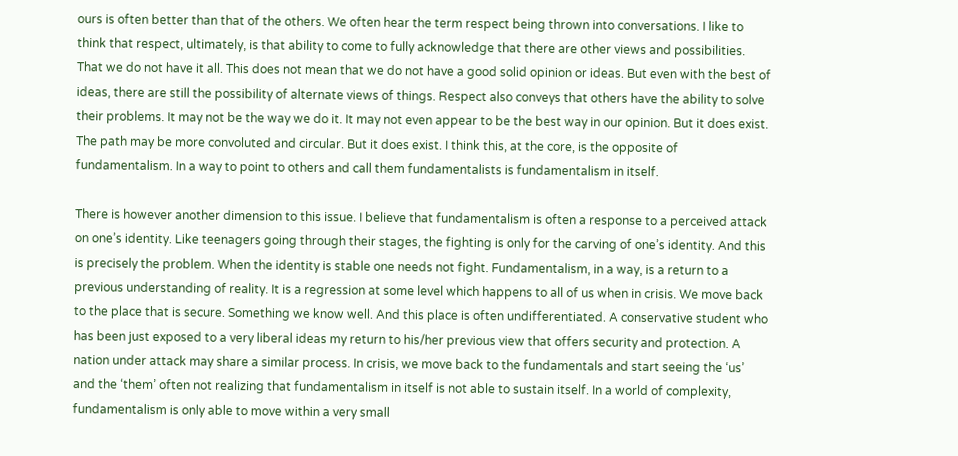ours is often better than that of the others. We often hear the term respect being thrown into conversations. I like to think that respect, ultimately, is that ability to come to fully acknowledge that there are other views and possibilities. That we do not have it all. This does not mean that we do not have a good solid opinion or ideas. But even with the best of ideas, there are still the possibility of alternate views of things. Respect also conveys that others have the ability to solve their problems. It may not be the way we do it. It may not even appear to be the best way in our opinion. But it does exist. The path may be more convoluted and circular. But it does exist. I think this, at the core, is the opposite of fundamentalism. In a way to point to others and call them fundamentalists is fundamentalism in itself.

There is however another dimension to this issue. I believe that fundamentalism is often a response to a perceived attack on one’s identity. Like teenagers going through their stages, the fighting is only for the carving of one’s identity. And this is precisely the problem. When the identity is stable one needs not fight. Fundamentalism, in a way, is a return to a previous understanding of reality. It is a regression at some level which happens to all of us when in crisis. We move back to the place that is secure. Something we know well. And this place is often undifferentiated. A conservative student who has been just exposed to a very liberal ideas my return to his/her previous view that offers security and protection. A nation under attack may share a similar process. In crisis, we move back to the fundamentals and start seeing the ‘us’ and the ‘them’ often not realizing that fundamentalism in itself is not able to sustain itself. In a world of complexity, fundamentalism is only able to move within a very small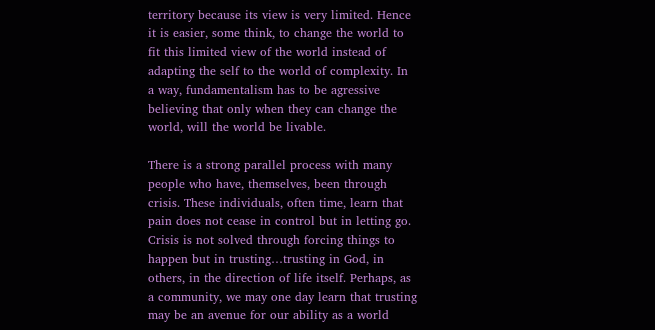territory because its view is very limited. Hence it is easier, some think, to change the world to fit this limited view of the world instead of adapting the self to the world of complexity. In a way, fundamentalism has to be agressive believing that only when they can change the world, will the world be livable.

There is a strong parallel process with many people who have, themselves, been through crisis. These individuals, often time, learn that pain does not cease in control but in letting go. Crisis is not solved through forcing things to happen but in trusting…trusting in God, in others, in the direction of life itself. Perhaps, as a community, we may one day learn that trusting may be an avenue for our ability as a world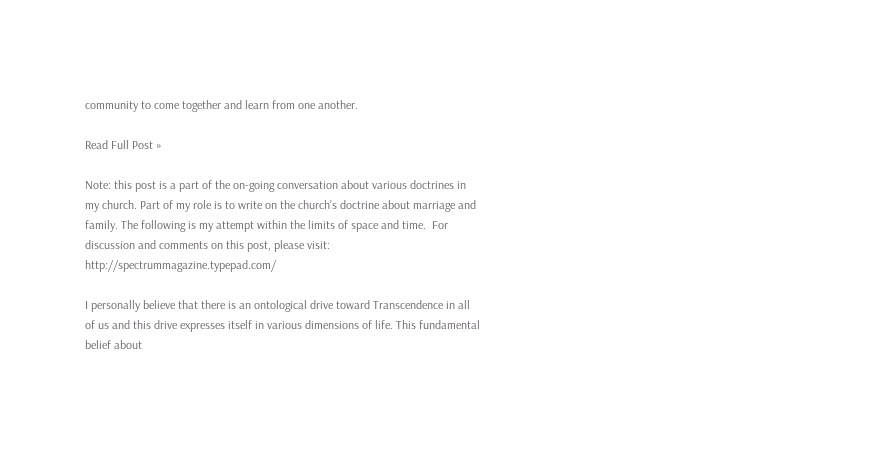community to come together and learn from one another.

Read Full Post »

Note: this post is a part of the on-going conversation about various doctrines in my church. Part of my role is to write on the church’s doctrine about marriage and family. The following is my attempt within the limits of space and time.  For discussion and comments on this post, please visit:  http://spectrummagazine.typepad.com/

I personally believe that there is an ontological drive toward Transcendence in all of us and this drive expresses itself in various dimensions of life. This fundamental belief about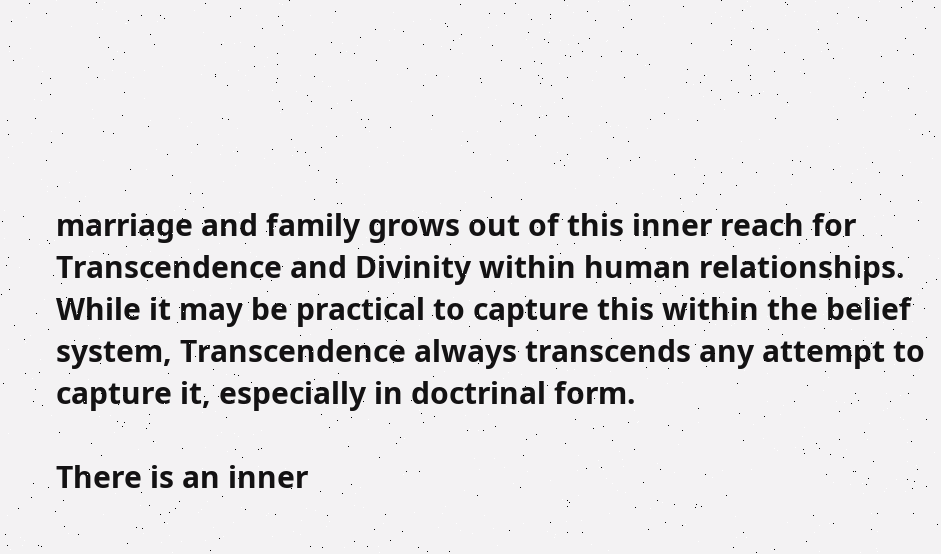marriage and family grows out of this inner reach for Transcendence and Divinity within human relationships. While it may be practical to capture this within the belief system, Transcendence always transcends any attempt to capture it, especially in doctrinal form.

There is an inner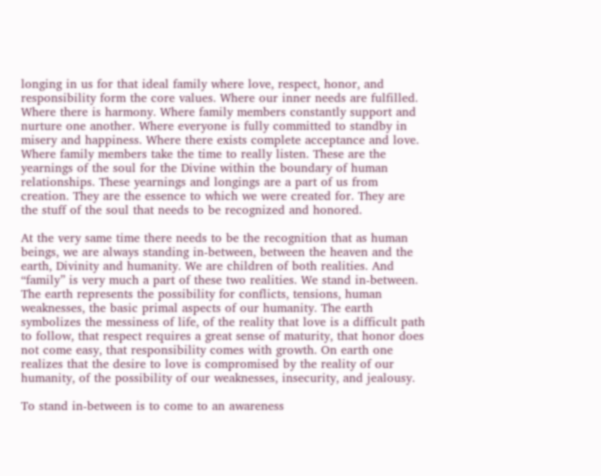longing in us for that ideal family where love, respect, honor, and responsibility form the core values. Where our inner needs are fulfilled. Where there is harmony. Where family members constantly support and nurture one another. Where everyone is fully committed to standby in misery and happiness. Where there exists complete acceptance and love. Where family members take the time to really listen. These are the yearnings of the soul for the Divine within the boundary of human relationships. These yearnings and longings are a part of us from creation. They are the essence to which we were created for. They are the stuff of the soul that needs to be recognized and honored.

At the very same time there needs to be the recognition that as human beings, we are always standing in-between, between the heaven and the earth, Divinity and humanity. We are children of both realities. And “family” is very much a part of these two realities. We stand in-between. The earth represents the possibility for conflicts, tensions, human weaknesses, the basic primal aspects of our humanity. The earth symbolizes the messiness of life, of the reality that love is a difficult path to follow, that respect requires a great sense of maturity, that honor does not come easy, that responsibility comes with growth. On earth one realizes that the desire to love is compromised by the reality of our humanity, of the possibility of our weaknesses, insecurity, and jealousy.

To stand in-between is to come to an awareness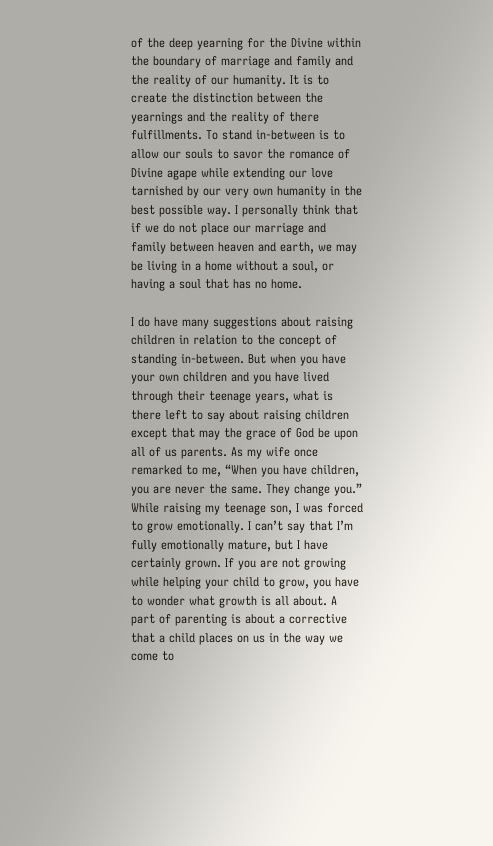of the deep yearning for the Divine within the boundary of marriage and family and the reality of our humanity. It is to create the distinction between the yearnings and the reality of there fulfillments. To stand in-between is to allow our souls to savor the romance of Divine agape while extending our love tarnished by our very own humanity in the best possible way. I personally think that if we do not place our marriage and family between heaven and earth, we may be living in a home without a soul, or having a soul that has no home.

I do have many suggestions about raising children in relation to the concept of standing in-between. But when you have your own children and you have lived through their teenage years, what is there left to say about raising children except that may the grace of God be upon all of us parents. As my wife once remarked to me, “When you have children, you are never the same. They change you.” While raising my teenage son, I was forced to grow emotionally. I can’t say that I’m fully emotionally mature, but I have certainly grown. If you are not growing while helping your child to grow, you have to wonder what growth is all about. A part of parenting is about a corrective that a child places on us in the way we come to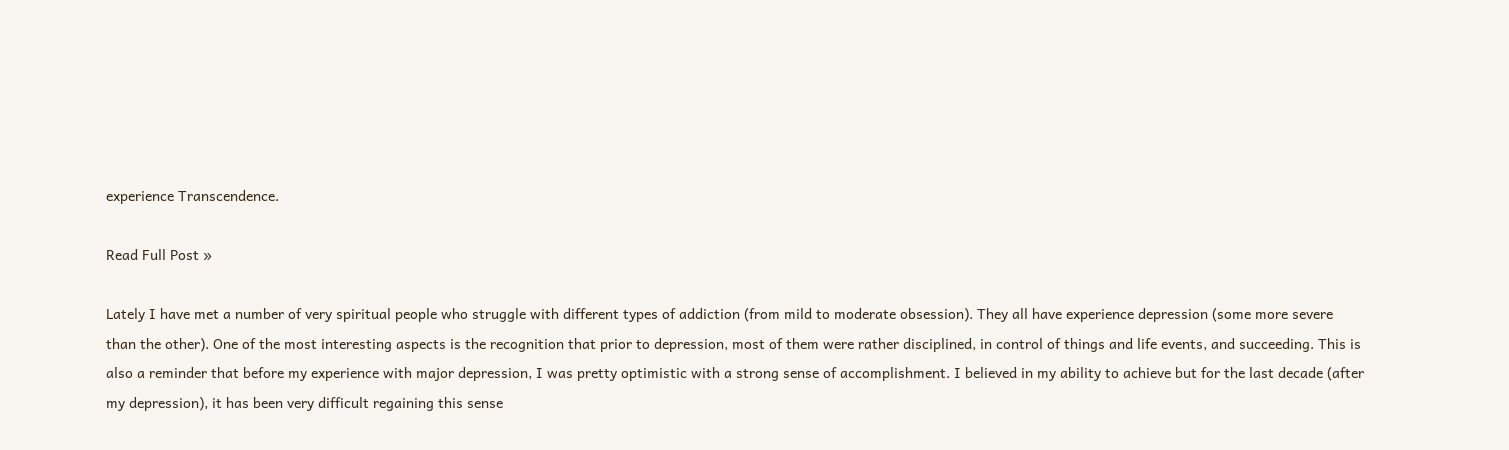experience Transcendence.

Read Full Post »

Lately I have met a number of very spiritual people who struggle with different types of addiction (from mild to moderate obsession). They all have experience depression (some more severe than the other). One of the most interesting aspects is the recognition that prior to depression, most of them were rather disciplined, in control of things and life events, and succeeding. This is also a reminder that before my experience with major depression, I was pretty optimistic with a strong sense of accomplishment. I believed in my ability to achieve but for the last decade (after my depression), it has been very difficult regaining this sense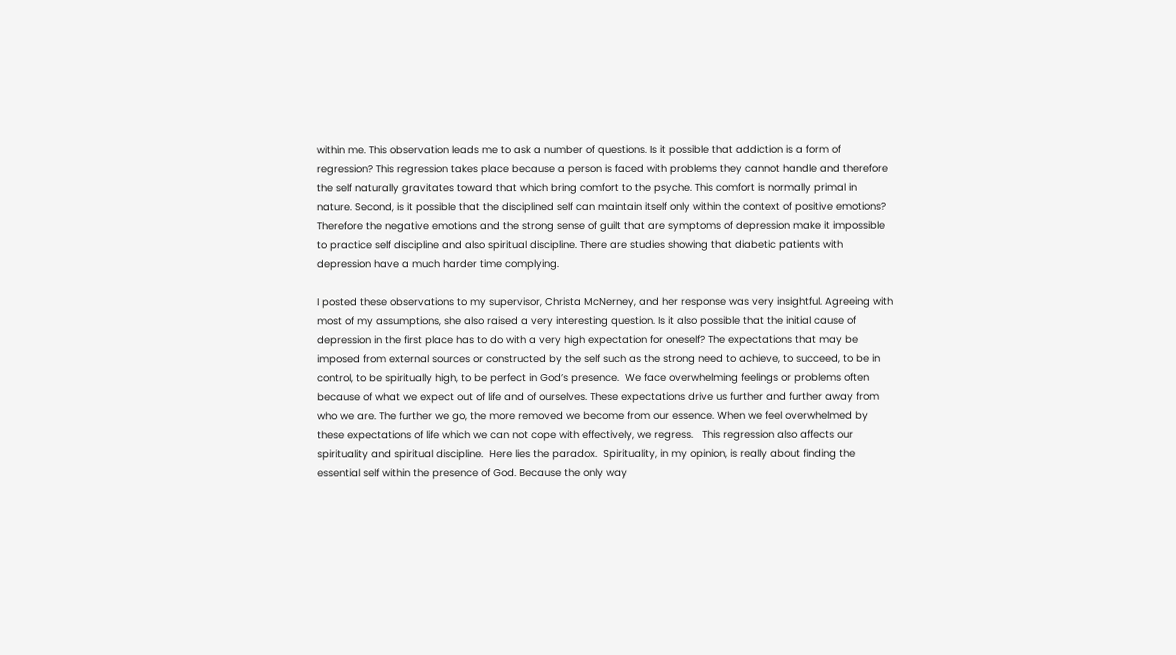within me. This observation leads me to ask a number of questions. Is it possible that addiction is a form of regression? This regression takes place because a person is faced with problems they cannot handle and therefore the self naturally gravitates toward that which bring comfort to the psyche. This comfort is normally primal in nature. Second, is it possible that the disciplined self can maintain itself only within the context of positive emotions? Therefore the negative emotions and the strong sense of guilt that are symptoms of depression make it impossible to practice self discipline and also spiritual discipline. There are studies showing that diabetic patients with depression have a much harder time complying.

I posted these observations to my supervisor, Christa McNerney, and her response was very insightful. Agreeing with most of my assumptions, she also raised a very interesting question. Is it also possible that the initial cause of depression in the first place has to do with a very high expectation for oneself? The expectations that may be imposed from external sources or constructed by the self such as the strong need to achieve, to succeed, to be in control, to be spiritually high, to be perfect in God’s presence.  We face overwhelming feelings or problems often because of what we expect out of life and of ourselves. These expectations drive us further and further away from who we are. The further we go, the more removed we become from our essence. When we feel overwhelmed by these expectations of life which we can not cope with effectively, we regress.   This regression also affects our spirituality and spiritual discipline.  Here lies the paradox.  Spirituality, in my opinion, is really about finding the essential self within the presence of God. Because the only way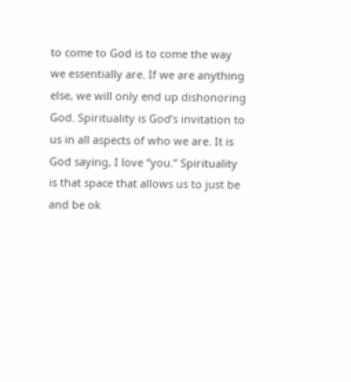to come to God is to come the way we essentially are. If we are anything else, we will only end up dishonoring God. Spirituality is God’s invitation to us in all aspects of who we are. It is God saying, I love “you.” Spirituality is that space that allows us to just be and be ok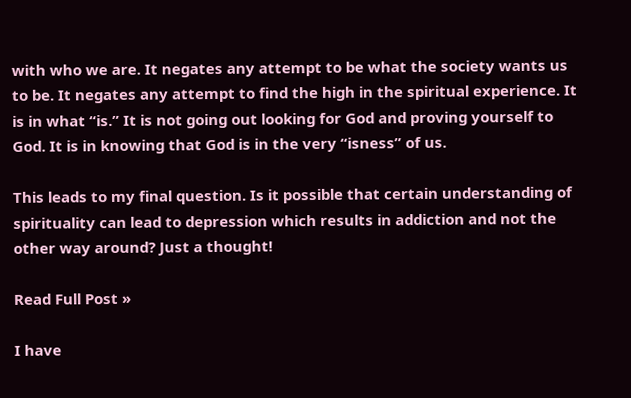with who we are. It negates any attempt to be what the society wants us to be. It negates any attempt to find the high in the spiritual experience. It is in what “is.” It is not going out looking for God and proving yourself to God. It is in knowing that God is in the very “isness” of us.

This leads to my final question. Is it possible that certain understanding of spirituality can lead to depression which results in addiction and not the other way around? Just a thought!

Read Full Post »

I have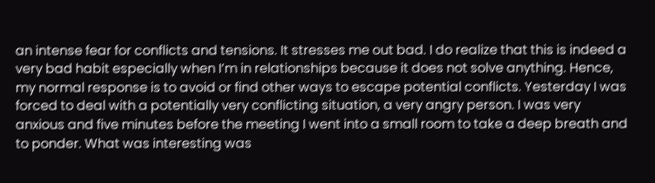an intense fear for conflicts and tensions. It stresses me out bad. I do realize that this is indeed a very bad habit especially when I’m in relationships because it does not solve anything. Hence, my normal response is to avoid or find other ways to escape potential conflicts. Yesterday I was forced to deal with a potentially very conflicting situation, a very angry person. I was very anxious and five minutes before the meeting I went into a small room to take a deep breath and to ponder. What was interesting was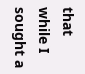that while I sought a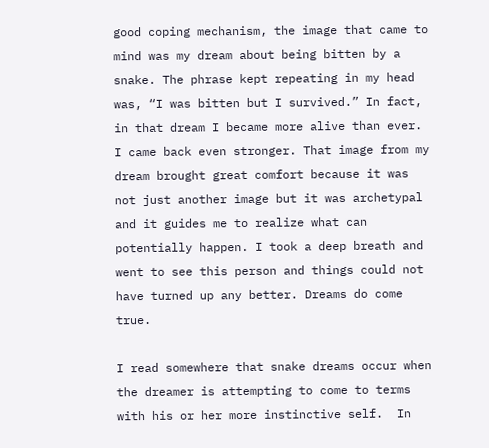good coping mechanism, the image that came to mind was my dream about being bitten by a snake. The phrase kept repeating in my head was, “I was bitten but I survived.” In fact, in that dream I became more alive than ever. I came back even stronger. That image from my dream brought great comfort because it was not just another image but it was archetypal and it guides me to realize what can potentially happen. I took a deep breath and went to see this person and things could not have turned up any better. Dreams do come true.

I read somewhere that snake dreams occur when the dreamer is attempting to come to terms with his or her more instinctive self.  In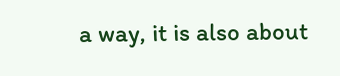a way, it is also about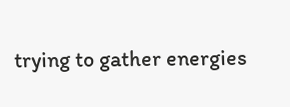trying to gather energies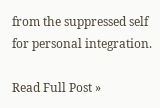from the suppressed self for personal integration.

Read Full Post »